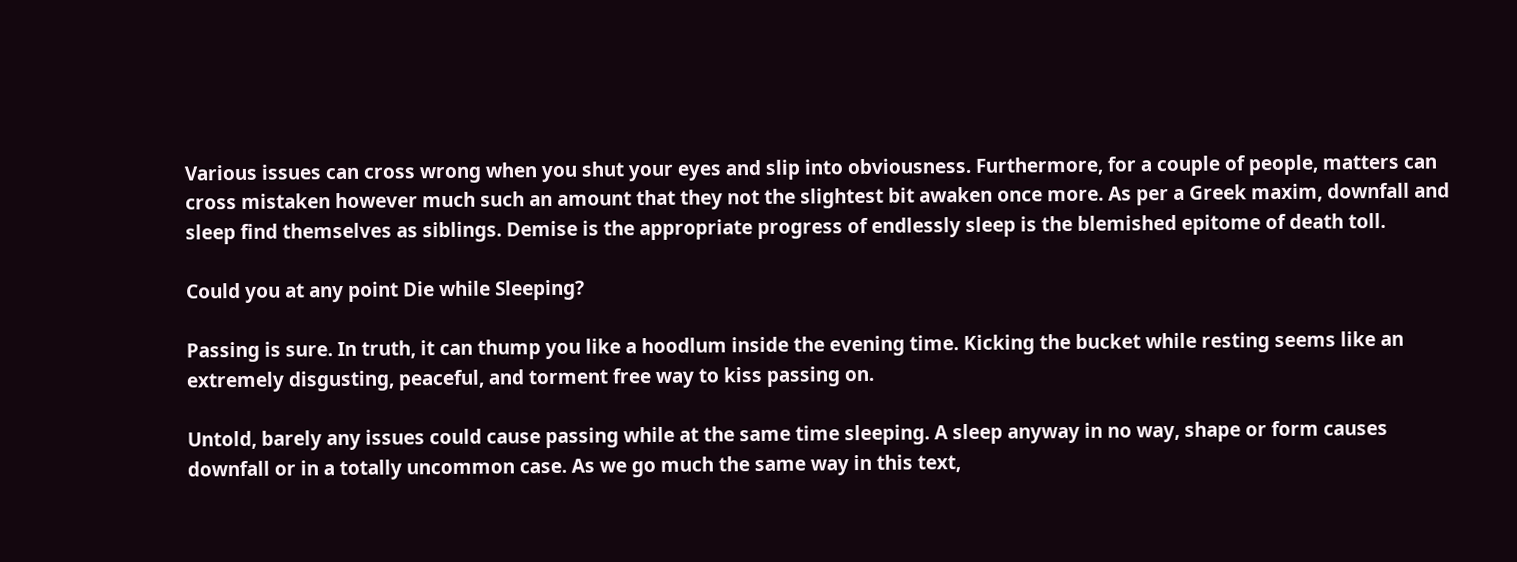Various issues can cross wrong when you shut your eyes and slip into obviousness. Furthermore, for a couple of people, matters can cross mistaken however much such an amount that they not the slightest bit awaken once more. As per a Greek maxim, downfall and sleep find themselves as siblings. Demise is the appropriate progress of endlessly sleep is the blemished epitome of death toll.

Could you at any point Die while Sleeping?

Passing is sure. In truth, it can thump you like a hoodlum inside the evening time. Kicking the bucket while resting seems like an extremely disgusting, peaceful, and torment free way to kiss passing on.

Untold, barely any issues could cause passing while at the same time sleeping. A sleep anyway in no way, shape or form causes downfall or in a totally uncommon case. As we go much the same way in this text,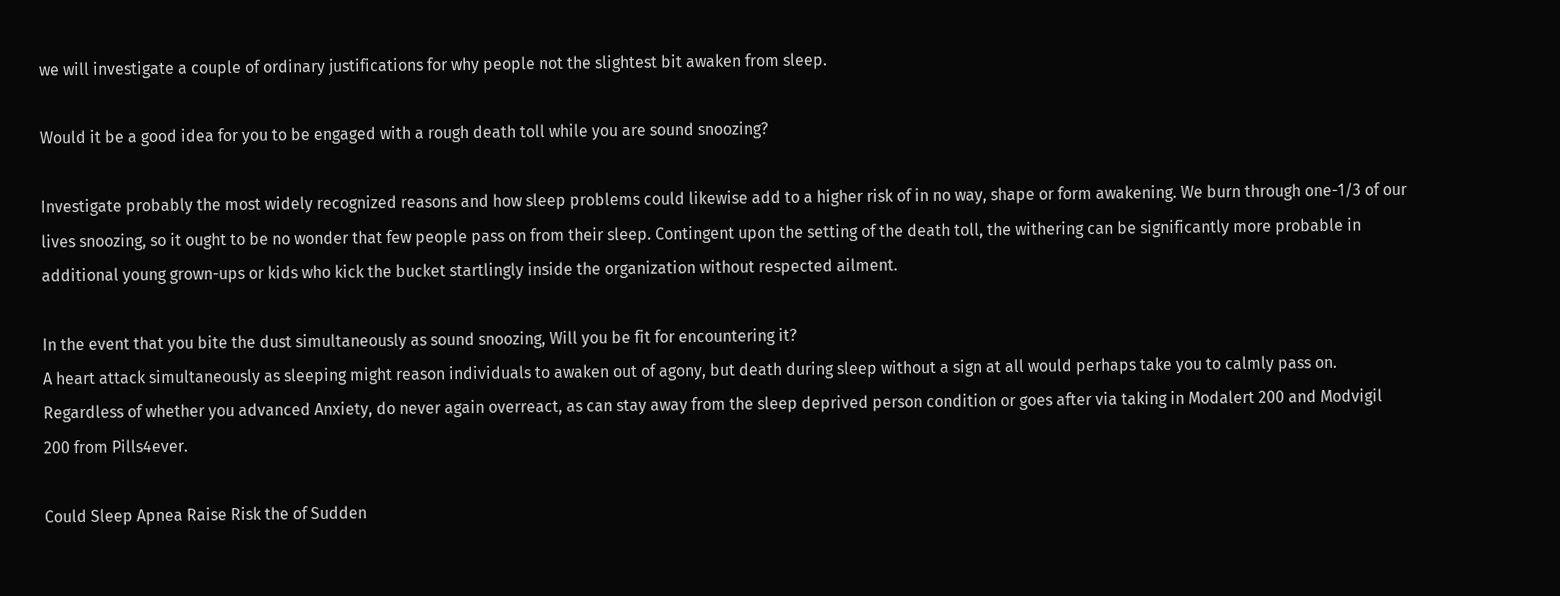we will investigate a couple of ordinary justifications for why people not the slightest bit awaken from sleep.

Would it be a good idea for you to be engaged with a rough death toll while you are sound snoozing?

Investigate probably the most widely recognized reasons and how sleep problems could likewise add to a higher risk of in no way, shape or form awakening. We burn through one-1/3 of our lives snoozing, so it ought to be no wonder that few people pass on from their sleep. Contingent upon the setting of the death toll, the withering can be significantly more probable in additional young grown-ups or kids who kick the bucket startlingly inside the organization without respected ailment.

In the event that you bite the dust simultaneously as sound snoozing, Will you be fit for encountering it?
A heart attack simultaneously as sleeping might reason individuals to awaken out of agony, but death during sleep without a sign at all would perhaps take you to calmly pass on. Regardless of whether you advanced Anxiety, do never again overreact, as can stay away from the sleep deprived person condition or goes after via taking in Modalert 200 and Modvigil 200 from Pills4ever.

Could Sleep Apnea Raise Risk the of Sudden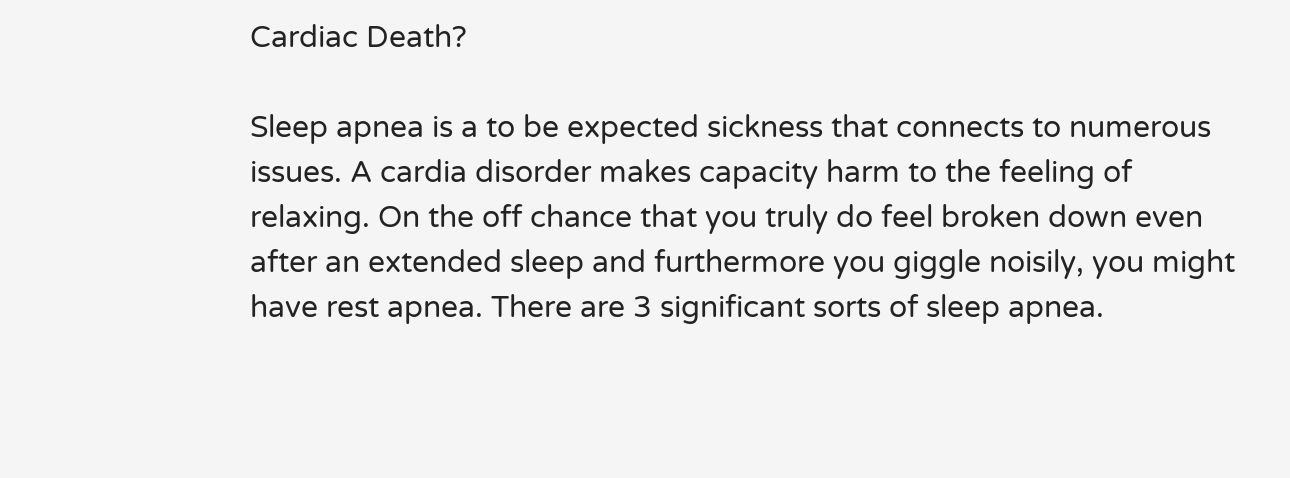Cardiac Death?

Sleep apnea is a to be expected sickness that connects to numerous issues. A cardia disorder makes capacity harm to the feeling of relaxing. On the off chance that you truly do feel broken down even after an extended sleep and furthermore you giggle noisily, you might have rest apnea. There are 3 significant sorts of sleep apnea.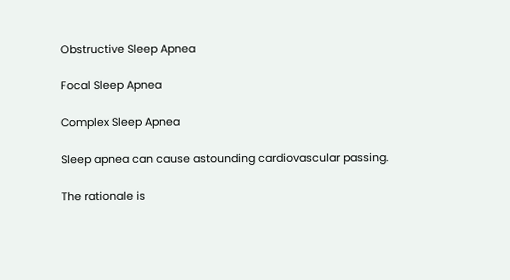Obstructive Sleep Apnea

Focal Sleep Apnea

Complex Sleep Apnea

Sleep apnea can cause astounding cardiovascular passing.

The rationale is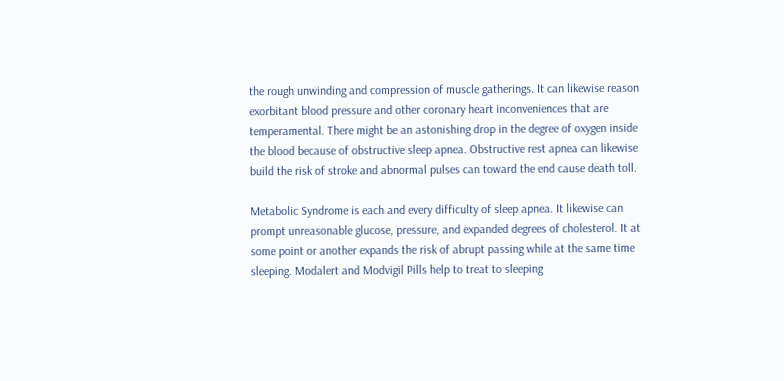the rough unwinding and compression of muscle gatherings. It can likewise reason exorbitant blood pressure and other coronary heart inconveniences that are temperamental. There might be an astonishing drop in the degree of oxygen inside the blood because of obstructive sleep apnea. Obstructive rest apnea can likewise build the risk of stroke and abnormal pulses can toward the end cause death toll.

Metabolic Syndrome is each and every difficulty of sleep apnea. It likewise can prompt unreasonable glucose, pressure, and expanded degrees of cholesterol. It at some point or another expands the risk of abrupt passing while at the same time sleeping. Modalert and Modvigil Pills help to treat to sleeping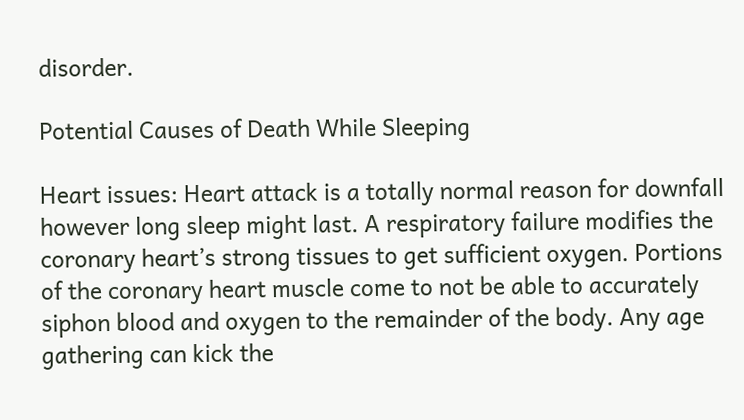disorder.

Potential Causes of Death While Sleeping

Heart issues: Heart attack is a totally normal reason for downfall however long sleep might last. A respiratory failure modifies the coronary heart’s strong tissues to get sufficient oxygen. Portions of the coronary heart muscle come to not be able to accurately siphon blood and oxygen to the remainder of the body. Any age gathering can kick the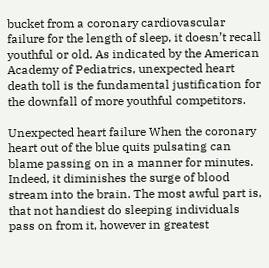bucket from a coronary cardiovascular failure for the length of sleep, it doesn’t recall youthful or old. As indicated by the American Academy of Pediatrics, unexpected heart death toll is the fundamental justification for the downfall of more youthful competitors.

Unexpected heart failure When the coronary heart out of the blue quits pulsating can blame passing on in a manner for minutes. Indeed, it diminishes the surge of blood stream into the brain. The most awful part is, that not handiest do sleeping individuals pass on from it, however in greatest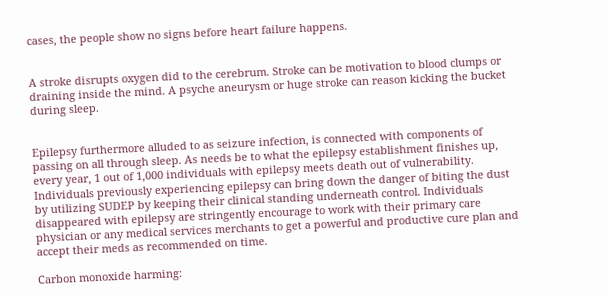cases, the people show no signs before heart failure happens.


A stroke disrupts oxygen did to the cerebrum. Stroke can be motivation to blood clumps or draining inside the mind. A psyche aneurysm or huge stroke can reason kicking the bucket during sleep.


Epilepsy furthermore alluded to as seizure infection, is connected with components of passing on all through sleep. As needs be to what the epilepsy establishment finishes up, every year, 1 out of 1,000 individuals with epilepsy meets death out of vulnerability. Individuals previously experiencing epilepsy can bring down the danger of biting the dust by utilizing SUDEP by keeping their clinical standing underneath control. Individuals disappeared with epilepsy are stringently encourage to work with their primary care physician or any medical services merchants to get a powerful and productive cure plan and accept their meds as recommended on time.

Carbon monoxide harming: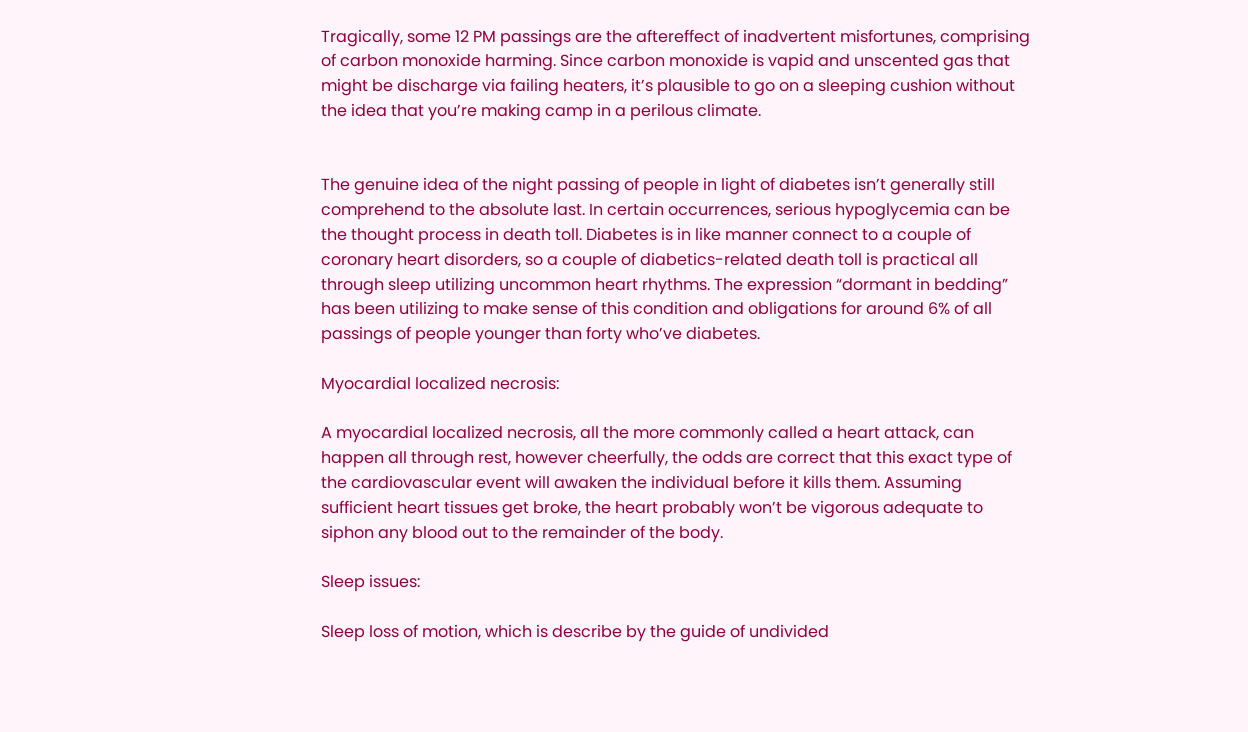Tragically, some 12 PM passings are the aftereffect of inadvertent misfortunes, comprising of carbon monoxide harming. Since carbon monoxide is vapid and unscented gas that might be discharge via failing heaters, it’s plausible to go on a sleeping cushion without the idea that you’re making camp in a perilous climate.


The genuine idea of the night passing of people in light of diabetes isn’t generally still comprehend to the absolute last. In certain occurrences, serious hypoglycemia can be the thought process in death toll. Diabetes is in like manner connect to a couple of coronary heart disorders, so a couple of diabetics-related death toll is practical all through sleep utilizing uncommon heart rhythms. The expression “dormant in bedding” has been utilizing to make sense of this condition and obligations for around 6% of all passings of people younger than forty who’ve diabetes.

Myocardial localized necrosis:

A myocardial localized necrosis, all the more commonly called a heart attack, can happen all through rest, however cheerfully, the odds are correct that this exact type of the cardiovascular event will awaken the individual before it kills them. Assuming sufficient heart tissues get broke, the heart probably won’t be vigorous adequate to siphon any blood out to the remainder of the body.

Sleep issues:

Sleep loss of motion, which is describe by the guide of undivided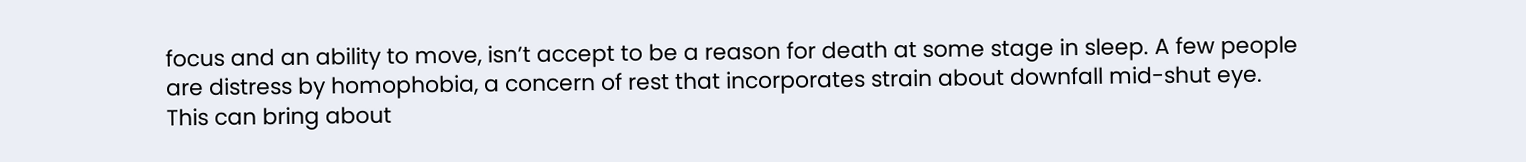focus and an ability to move, isn’t accept to be a reason for death at some stage in sleep. A few people are distress by homophobia, a concern of rest that incorporates strain about downfall mid-shut eye. This can bring about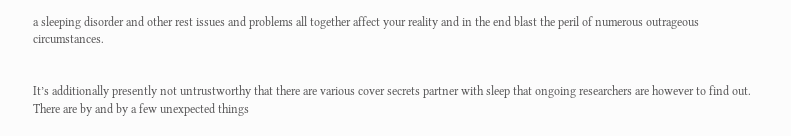a sleeping disorder and other rest issues and problems all together affect your reality and in the end blast the peril of numerous outrageous circumstances.


It’s additionally presently not untrustworthy that there are various cover secrets partner with sleep that ongoing researchers are however to find out. There are by and by a few unexpected things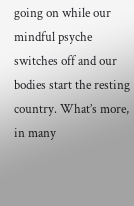going on while our mindful psyche switches off and our bodies start the resting country. What’s more, in many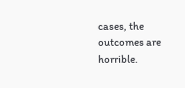cases, the outcomes are horrible.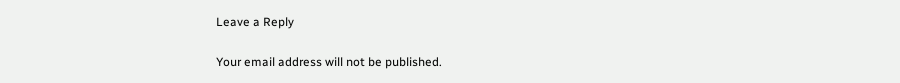Leave a Reply

Your email address will not be published.